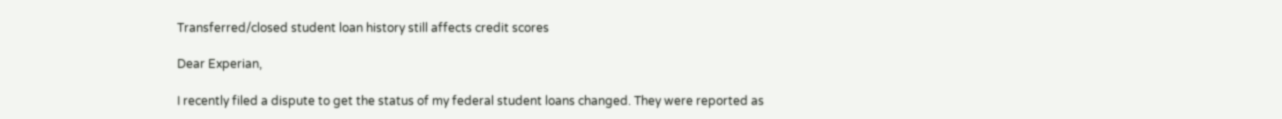Transferred/closed student loan history still affects credit scores

Dear Experian,

I recently filed a dispute to get the status of my federal student loans changed. They were reported as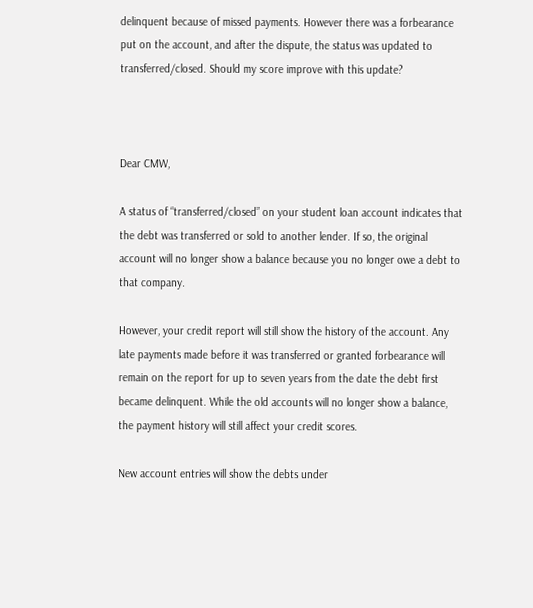delinquent because of missed payments. However there was a forbearance put on the account, and after the dispute, the status was updated to transferred/closed. Should my score improve with this update?



Dear CMW,

A status of “transferred/closed” on your student loan account indicates that the debt was transferred or sold to another lender. If so, the original account will no longer show a balance because you no longer owe a debt to that company.

However, your credit report will still show the history of the account. Any late payments made before it was transferred or granted forbearance will remain on the report for up to seven years from the date the debt first became delinquent. While the old accounts will no longer show a balance, the payment history will still affect your credit scores.

New account entries will show the debts under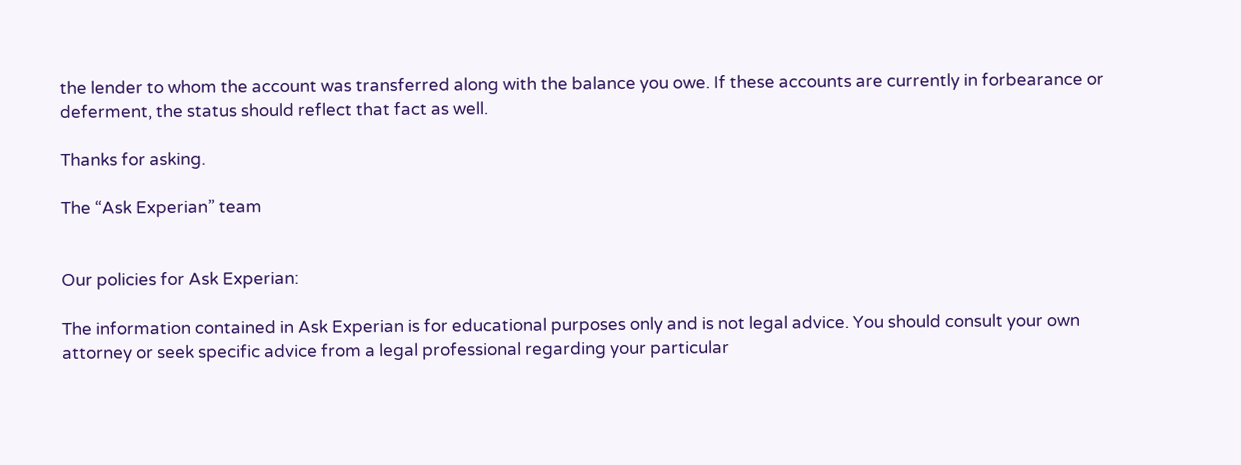the lender to whom the account was transferred along with the balance you owe. If these accounts are currently in forbearance or deferment, the status should reflect that fact as well.

Thanks for asking.

The “Ask Experian” team


Our policies for Ask Experian:

The information contained in Ask Experian is for educational purposes only and is not legal advice. You should consult your own attorney or seek specific advice from a legal professional regarding your particular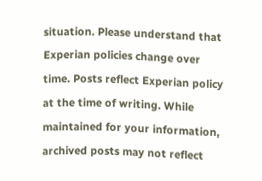situation. Please understand that Experian policies change over time. Posts reflect Experian policy at the time of writing. While maintained for your information, archived posts may not reflect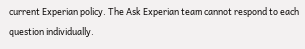current Experian policy. The Ask Experian team cannot respond to each question individually.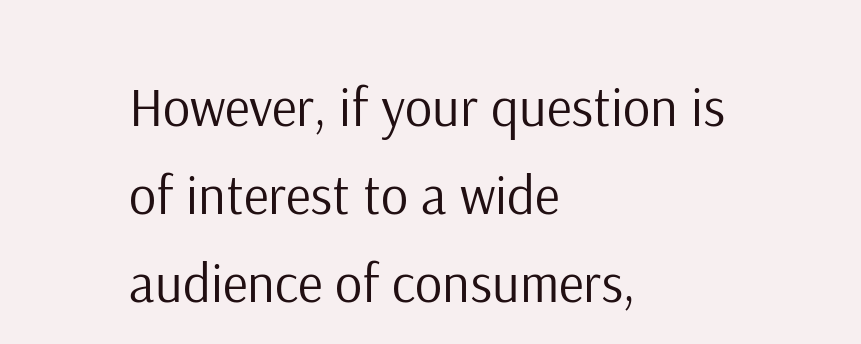However, if your question is of interest to a wide audience of consumers,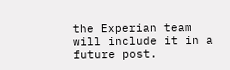the Experian team will include it in a future post.